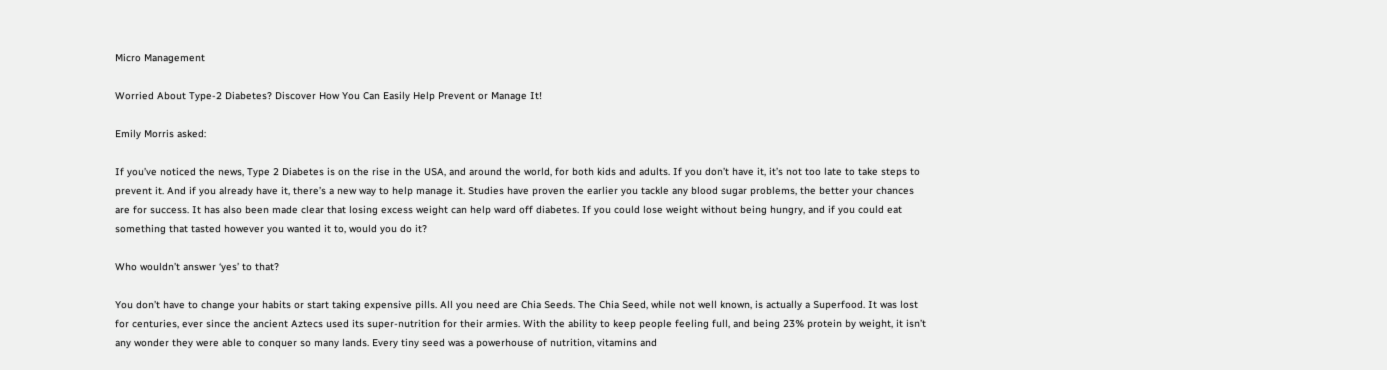Micro Management

Worried About Type-2 Diabetes? Discover How You Can Easily Help Prevent or Manage It!

Emily Morris asked:

If you’ve noticed the news, Type 2 Diabetes is on the rise in the USA, and around the world, for both kids and adults. If you don’t have it, it’s not too late to take steps to prevent it. And if you already have it, there’s a new way to help manage it. Studies have proven the earlier you tackle any blood sugar problems, the better your chances are for success. It has also been made clear that losing excess weight can help ward off diabetes. If you could lose weight without being hungry, and if you could eat something that tasted however you wanted it to, would you do it?

Who wouldn’t answer ‘yes’ to that?

You don’t have to change your habits or start taking expensive pills. All you need are Chia Seeds. The Chia Seed, while not well known, is actually a Superfood. It was lost for centuries, ever since the ancient Aztecs used its super-nutrition for their armies. With the ability to keep people feeling full, and being 23% protein by weight, it isn’t any wonder they were able to conquer so many lands. Every tiny seed was a powerhouse of nutrition, vitamins and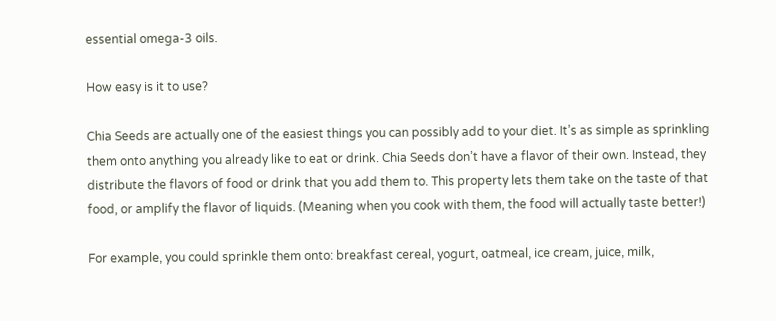essential omega-3 oils.

How easy is it to use?

Chia Seeds are actually one of the easiest things you can possibly add to your diet. It’s as simple as sprinkling them onto anything you already like to eat or drink. Chia Seeds don’t have a flavor of their own. Instead, they distribute the flavors of food or drink that you add them to. This property lets them take on the taste of that food, or amplify the flavor of liquids. (Meaning when you cook with them, the food will actually taste better!)

For example, you could sprinkle them onto: breakfast cereal, yogurt, oatmeal, ice cream, juice, milk,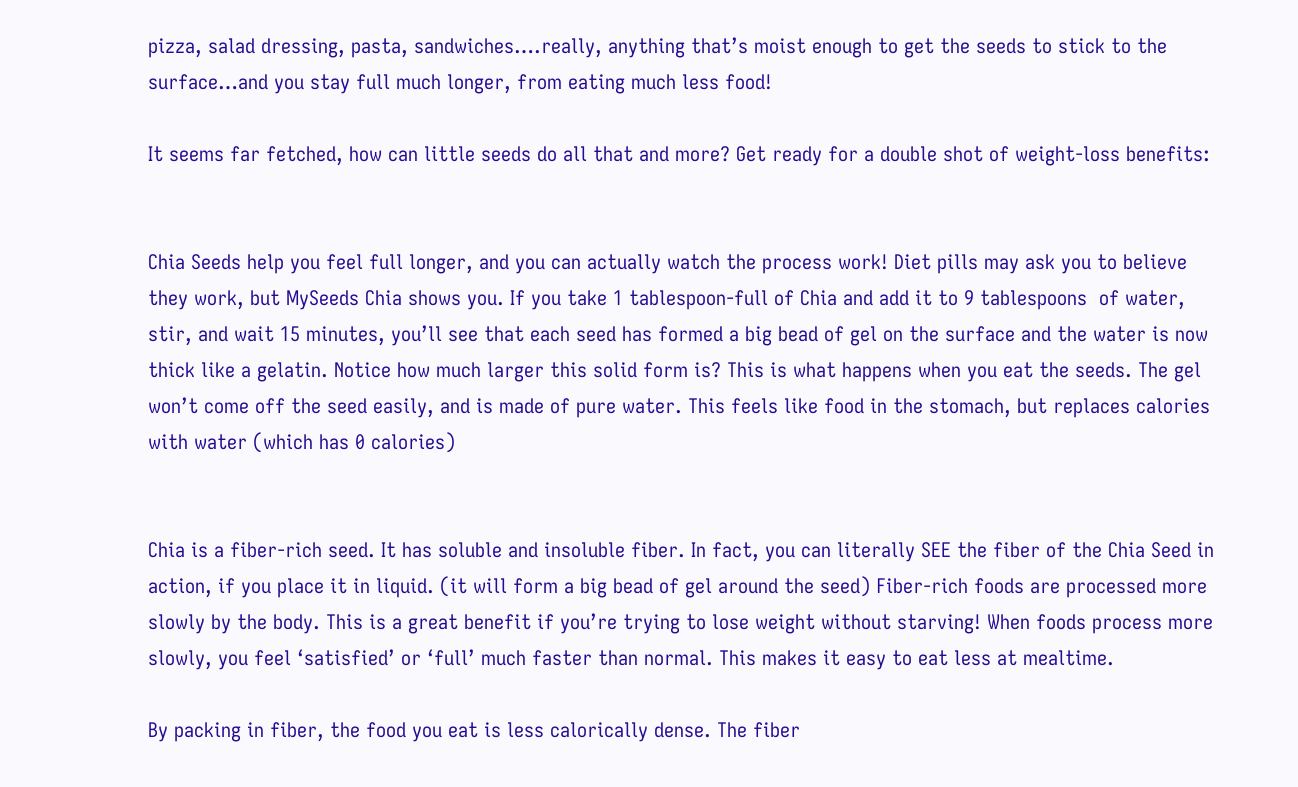pizza, salad dressing, pasta, sandwiches….really, anything that’s moist enough to get the seeds to stick to the surface…and you stay full much longer, from eating much less food!

It seems far fetched, how can little seeds do all that and more? Get ready for a double shot of weight-loss benefits:


Chia Seeds help you feel full longer, and you can actually watch the process work! Diet pills may ask you to believe they work, but MySeeds Chia shows you. If you take 1 tablespoon-full of Chia and add it to 9 tablespoons  of water, stir, and wait 15 minutes, you’ll see that each seed has formed a big bead of gel on the surface and the water is now thick like a gelatin. Notice how much larger this solid form is? This is what happens when you eat the seeds. The gel won’t come off the seed easily, and is made of pure water. This feels like food in the stomach, but replaces calories with water (which has 0 calories)


Chia is a fiber-rich seed. It has soluble and insoluble fiber. In fact, you can literally SEE the fiber of the Chia Seed in action, if you place it in liquid. (it will form a big bead of gel around the seed) Fiber-rich foods are processed more slowly by the body. This is a great benefit if you’re trying to lose weight without starving! When foods process more slowly, you feel ‘satisfied’ or ‘full’ much faster than normal. This makes it easy to eat less at mealtime.

By packing in fiber, the food you eat is less calorically dense. The fiber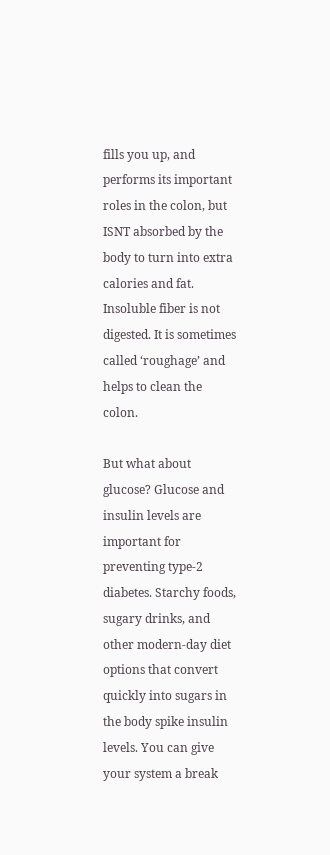fills you up, and performs its important roles in the colon, but ISNT absorbed by the body to turn into extra calories and fat. Insoluble fiber is not digested. It is sometimes called ‘roughage’ and helps to clean the colon.

But what about glucose? Glucose and insulin levels are important for preventing type-2 diabetes. Starchy foods, sugary drinks, and other modern-day diet options that convert quickly into sugars in the body spike insulin levels. You can give your system a break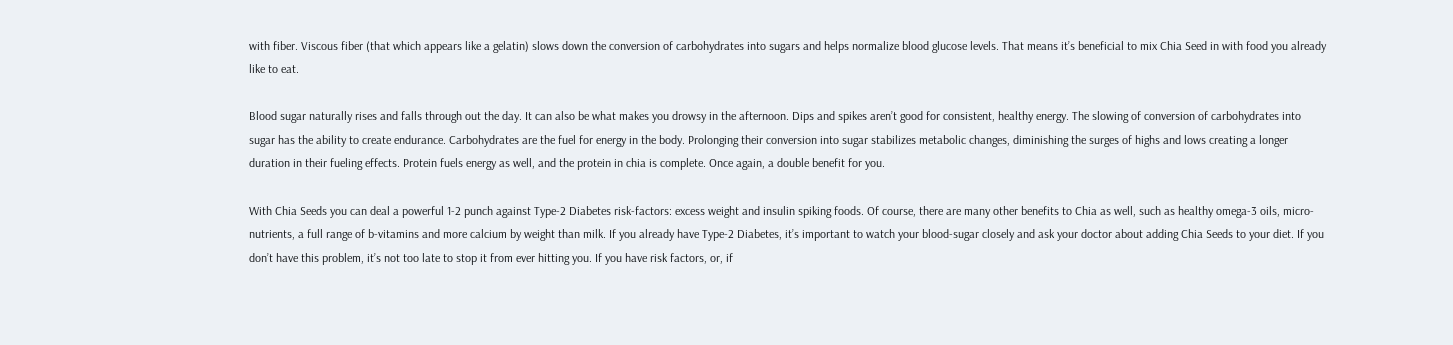with fiber. Viscous fiber (that which appears like a gelatin) slows down the conversion of carbohydrates into sugars and helps normalize blood glucose levels. That means it’s beneficial to mix Chia Seed in with food you already like to eat.

Blood sugar naturally rises and falls through out the day. It can also be what makes you drowsy in the afternoon. Dips and spikes aren’t good for consistent, healthy energy. The slowing of conversion of carbohydrates into sugar has the ability to create endurance. Carbohydrates are the fuel for energy in the body. Prolonging their conversion into sugar stabilizes metabolic changes, diminishing the surges of highs and lows creating a longer duration in their fueling effects. Protein fuels energy as well, and the protein in chia is complete. Once again, a double benefit for you.

With Chia Seeds you can deal a powerful 1-2 punch against Type-2 Diabetes risk-factors: excess weight and insulin spiking foods. Of course, there are many other benefits to Chia as well, such as healthy omega-3 oils, micro-nutrients, a full range of b-vitamins and more calcium by weight than milk. If you already have Type-2 Diabetes, it’s important to watch your blood-sugar closely and ask your doctor about adding Chia Seeds to your diet. If you don’t have this problem, it’s not too late to stop it from ever hitting you. If you have risk factors, or, if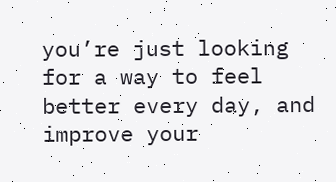you’re just looking for a way to feel better every day, and improve your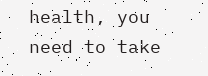health, you need to take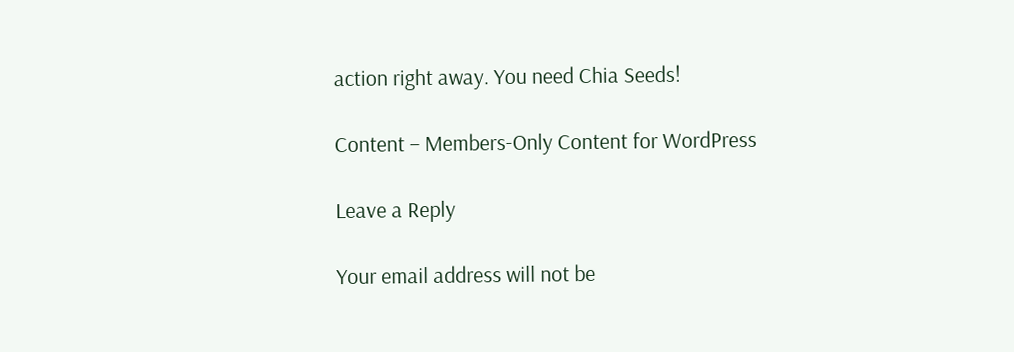action right away. You need Chia Seeds!

Content – Members-Only Content for WordPress

Leave a Reply

Your email address will not be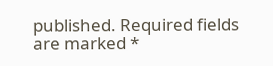published. Required fields are marked *